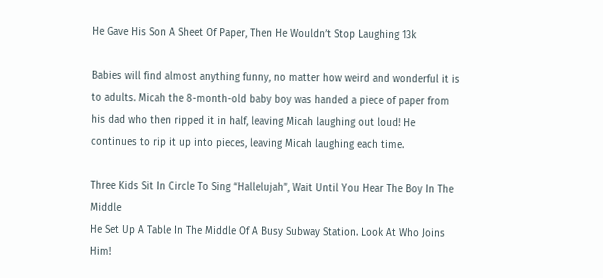He Gave His Son A Sheet Of Paper, Then He Wouldn’t Stop Laughing 13k

Babies will find almost anything funny, no matter how weird and wonderful it is to adults. Micah the 8-month-old baby boy was handed a piece of paper from his dad who then ripped it in half, leaving Micah laughing out loud! He continues to rip it up into pieces, leaving Micah laughing each time.

Three Kids Sit In Circle To Sing “Hallelujah”, Wait Until You Hear The Boy In The Middle
He Set Up A Table In The Middle Of A Busy Subway Station. Look At Who Joins Him!